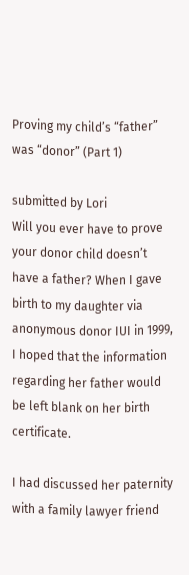Proving my child’s “father” was “donor” (Part 1)

submitted by Lori
Will you ever have to prove your donor child doesn’t have a father? When I gave birth to my daughter via anonymous donor IUI in 1999, I hoped that the information regarding her father would be left blank on her birth certificate.

I had discussed her paternity with a family lawyer friend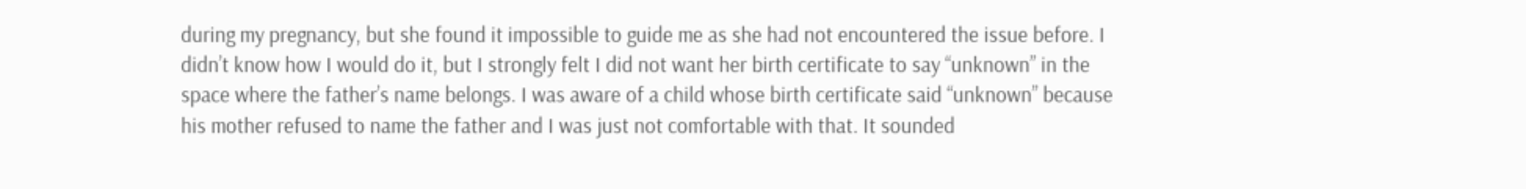during my pregnancy, but she found it impossible to guide me as she had not encountered the issue before. I didn’t know how I would do it, but I strongly felt I did not want her birth certificate to say “unknown” in the space where the father’s name belongs. I was aware of a child whose birth certificate said “unknown” because his mother refused to name the father and I was just not comfortable with that. It sounded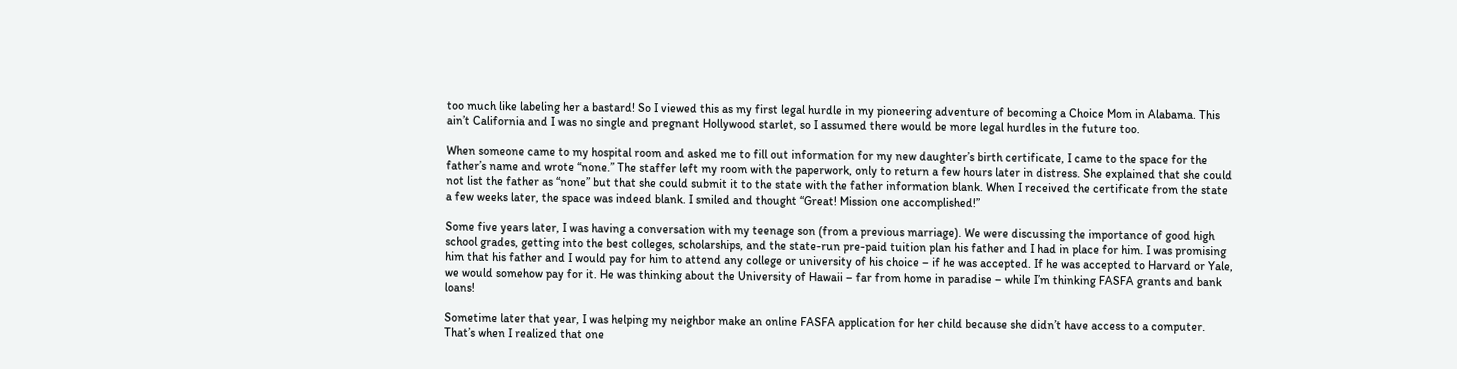too much like labeling her a bastard! So I viewed this as my first legal hurdle in my pioneering adventure of becoming a Choice Mom in Alabama. This ain’t California and I was no single and pregnant Hollywood starlet, so I assumed there would be more legal hurdles in the future too.

When someone came to my hospital room and asked me to fill out information for my new daughter’s birth certificate, I came to the space for the father’s name and wrote “none.” The staffer left my room with the paperwork, only to return a few hours later in distress. She explained that she could not list the father as “none” but that she could submit it to the state with the father information blank. When I received the certificate from the state a few weeks later, the space was indeed blank. I smiled and thought “Great! Mission one accomplished!”

Some five years later, I was having a conversation with my teenage son (from a previous marriage). We were discussing the importance of good high school grades, getting into the best colleges, scholarships, and the state-run pre-paid tuition plan his father and I had in place for him. I was promising him that his father and I would pay for him to attend any college or university of his choice – if he was accepted. If he was accepted to Harvard or Yale, we would somehow pay for it. He was thinking about the University of Hawaii – far from home in paradise – while I’m thinking FASFA grants and bank loans!

Sometime later that year, I was helping my neighbor make an online FASFA application for her child because she didn’t have access to a computer. That’s when I realized that one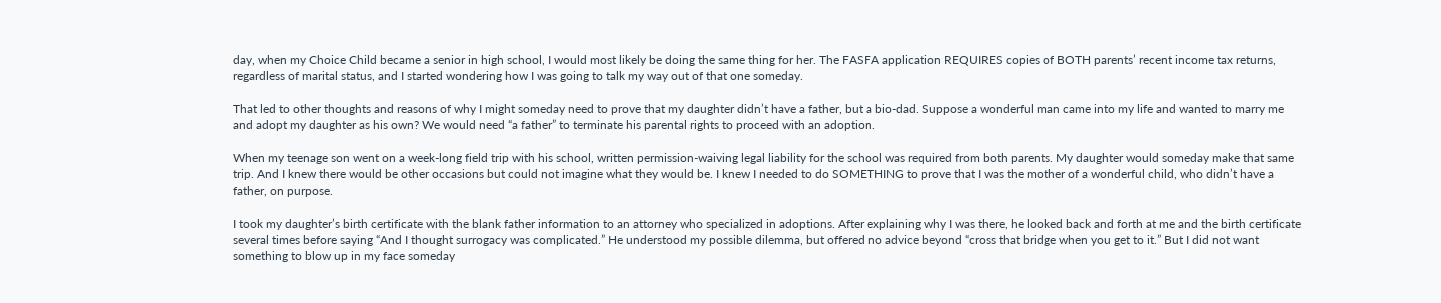day, when my Choice Child became a senior in high school, I would most likely be doing the same thing for her. The FASFA application REQUIRES copies of BOTH parents’ recent income tax returns, regardless of marital status, and I started wondering how I was going to talk my way out of that one someday.

That led to other thoughts and reasons of why I might someday need to prove that my daughter didn’t have a father, but a bio-dad. Suppose a wonderful man came into my life and wanted to marry me and adopt my daughter as his own? We would need “a father” to terminate his parental rights to proceed with an adoption.

When my teenage son went on a week-long field trip with his school, written permission-waiving legal liability for the school was required from both parents. My daughter would someday make that same trip. And I knew there would be other occasions but could not imagine what they would be. I knew I needed to do SOMETHING to prove that I was the mother of a wonderful child, who didn’t have a father, on purpose.

I took my daughter’s birth certificate with the blank father information to an attorney who specialized in adoptions. After explaining why I was there, he looked back and forth at me and the birth certificate several times before saying “And I thought surrogacy was complicated.” He understood my possible dilemma, but offered no advice beyond “cross that bridge when you get to it.” But I did not want something to blow up in my face someday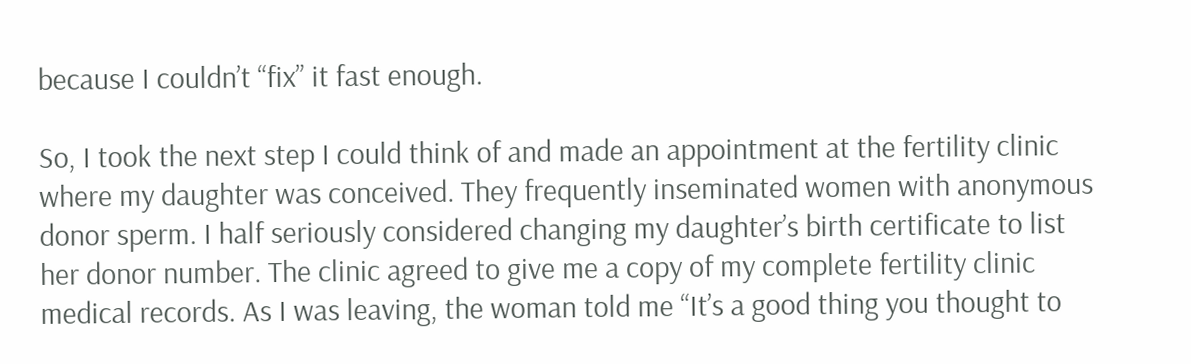because I couldn’t “fix” it fast enough.

So, I took the next step I could think of and made an appointment at the fertility clinic where my daughter was conceived. They frequently inseminated women with anonymous donor sperm. I half seriously considered changing my daughter’s birth certificate to list her donor number. The clinic agreed to give me a copy of my complete fertility clinic medical records. As I was leaving, the woman told me “It’s a good thing you thought to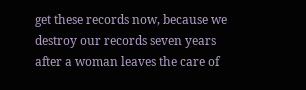get these records now, because we destroy our records seven years after a woman leaves the care of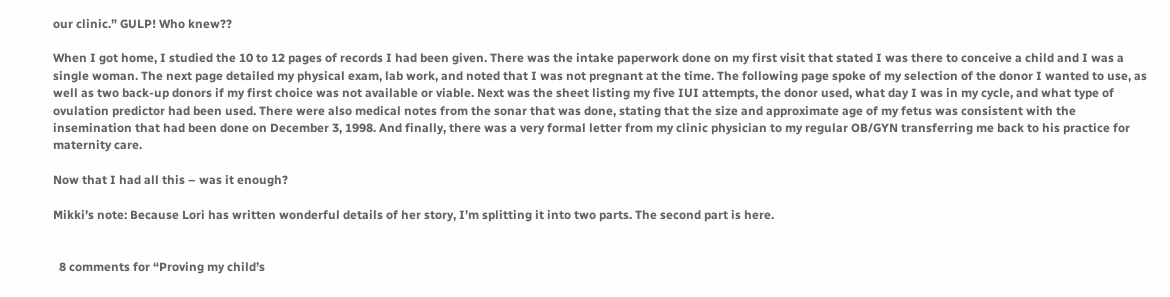our clinic.” GULP! Who knew??

When I got home, I studied the 10 to 12 pages of records I had been given. There was the intake paperwork done on my first visit that stated I was there to conceive a child and I was a single woman. The next page detailed my physical exam, lab work, and noted that I was not pregnant at the time. The following page spoke of my selection of the donor I wanted to use, as well as two back-up donors if my first choice was not available or viable. Next was the sheet listing my five IUI attempts, the donor used, what day I was in my cycle, and what type of ovulation predictor had been used. There were also medical notes from the sonar that was done, stating that the size and approximate age of my fetus was consistent with the insemination that had been done on December 3, 1998. And finally, there was a very formal letter from my clinic physician to my regular OB/GYN transferring me back to his practice for maternity care.

Now that I had all this – was it enough?

Mikki’s note: Because Lori has written wonderful details of her story, I’m splitting it into two parts. The second part is here.


  8 comments for “Proving my child’s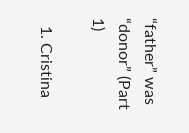“father” was “donor” (Part 1)

  1. Cristina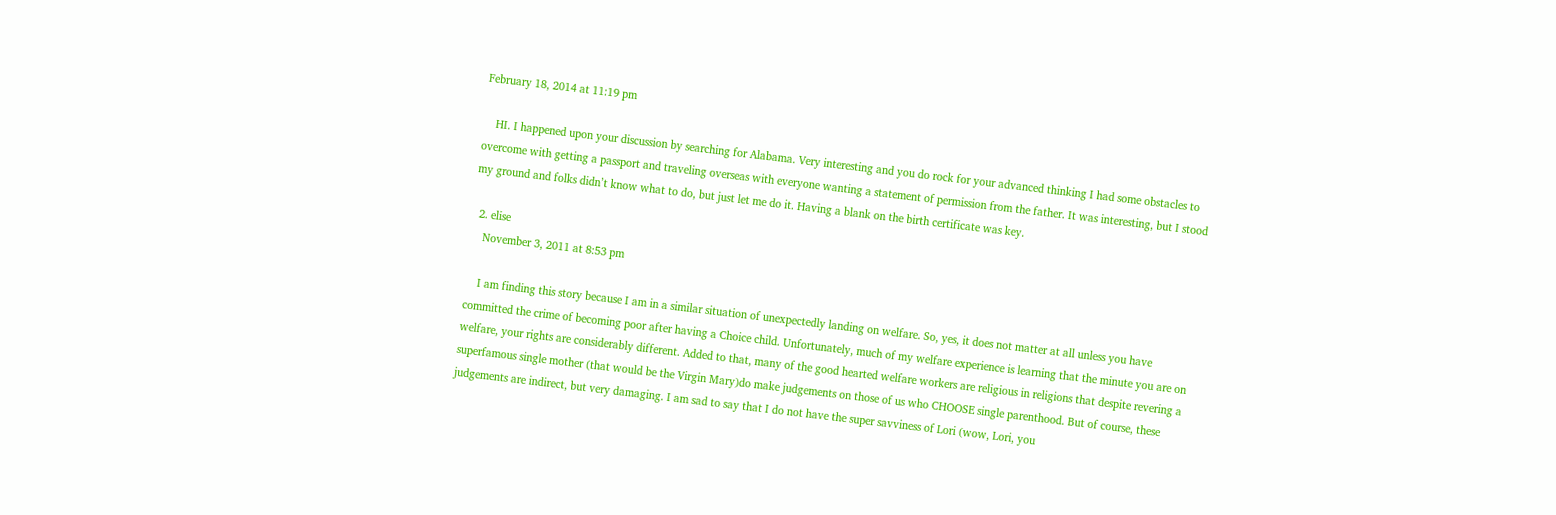February 18, 2014 at 11:19 pm

    HI. I happened upon your discussion by searching for Alabama. Very interesting and you do rock for your advanced thinking I had some obstacles to overcome with getting a passport and traveling overseas with everyone wanting a statement of permission from the father. It was interesting, but I stood my ground and folks didn’t know what to do, but just let me do it. Having a blank on the birth certificate was key.

  2. elise
    November 3, 2011 at 8:53 pm

    I am finding this story because I am in a similar situation of unexpectedly landing on welfare. So, yes, it does not matter at all unless you have committed the crime of becoming poor after having a Choice child. Unfortunately, much of my welfare experience is learning that the minute you are on welfare, your rights are considerably different. Added to that, many of the good hearted welfare workers are religious in religions that despite revering a superfamous single mother (that would be the Virgin Mary)do make judgements on those of us who CHOOSE single parenthood. But of course, these judgements are indirect, but very damaging. I am sad to say that I do not have the super savviness of Lori (wow, Lori, you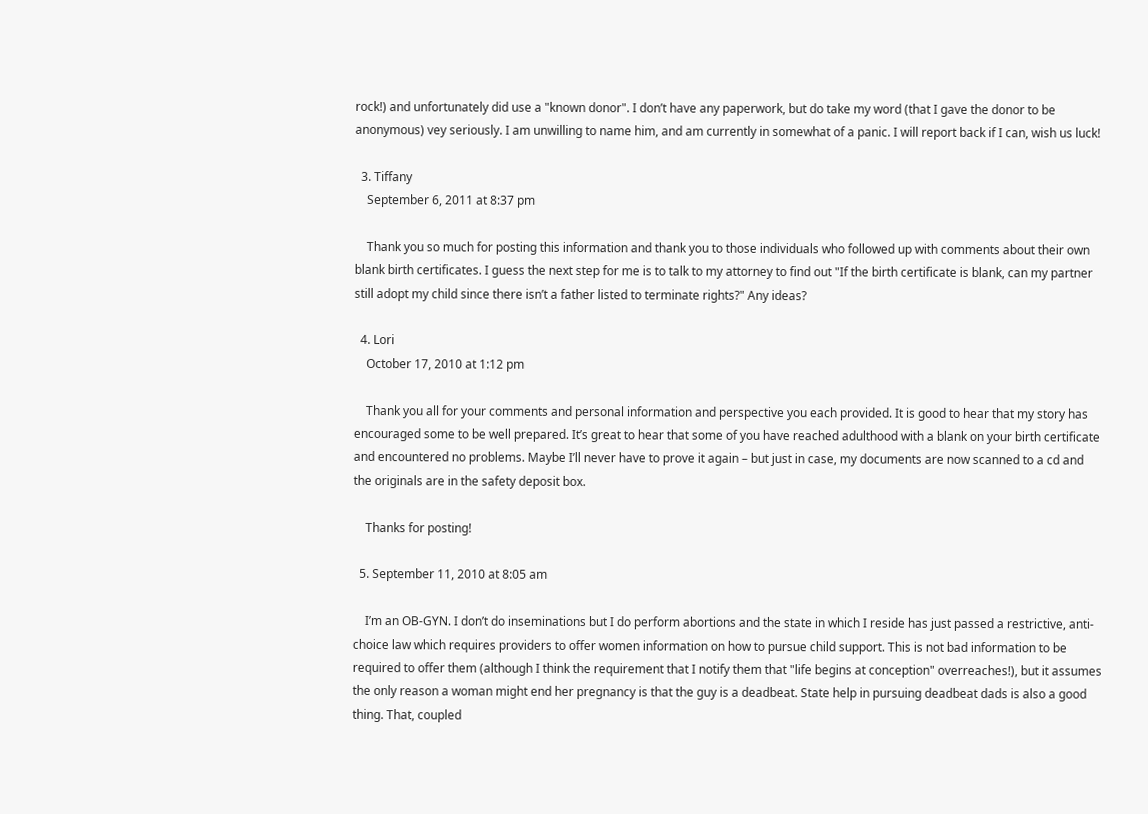rock!) and unfortunately did use a "known donor". I don’t have any paperwork, but do take my word (that I gave the donor to be anonymous) vey seriously. I am unwilling to name him, and am currently in somewhat of a panic. I will report back if I can, wish us luck!

  3. Tiffany
    September 6, 2011 at 8:37 pm

    Thank you so much for posting this information and thank you to those individuals who followed up with comments about their own blank birth certificates. I guess the next step for me is to talk to my attorney to find out "If the birth certificate is blank, can my partner still adopt my child since there isn’t a father listed to terminate rights?" Any ideas?

  4. Lori
    October 17, 2010 at 1:12 pm

    Thank you all for your comments and personal information and perspective you each provided. It is good to hear that my story has encouraged some to be well prepared. It’s great to hear that some of you have reached adulthood with a blank on your birth certificate and encountered no problems. Maybe I’ll never have to prove it again – but just in case, my documents are now scanned to a cd and the originals are in the safety deposit box.

    Thanks for posting!

  5. September 11, 2010 at 8:05 am

    I’m an OB-GYN. I don’t do inseminations but I do perform abortions and the state in which I reside has just passed a restrictive, anti-choice law which requires providers to offer women information on how to pursue child support. This is not bad information to be required to offer them (although I think the requirement that I notify them that "life begins at conception" overreaches!), but it assumes the only reason a woman might end her pregnancy is that the guy is a deadbeat. State help in pursuing deadbeat dads is also a good thing. That, coupled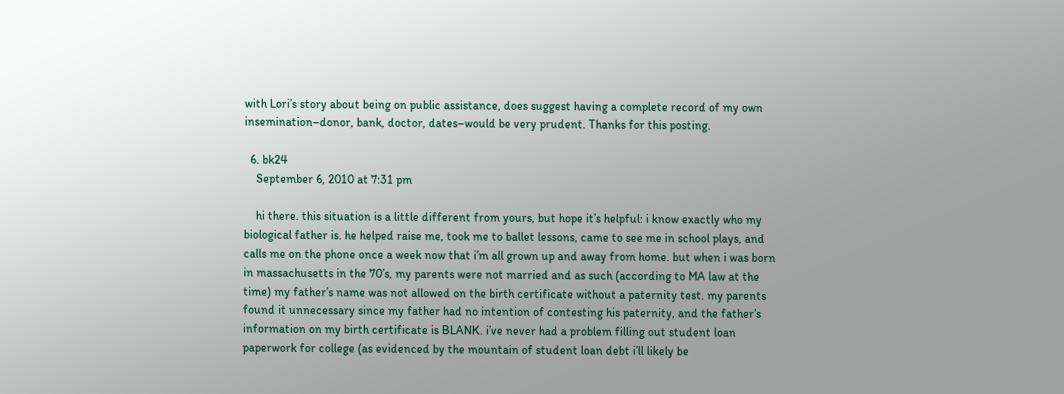with Lori’s story about being on public assistance, does suggest having a complete record of my own insemination–donor, bank, doctor, dates–would be very prudent. Thanks for this posting.

  6. bk24
    September 6, 2010 at 7:31 pm

    hi there. this situation is a little different from yours, but hope it’s helpful: i know exactly who my biological father is. he helped raise me, took me to ballet lessons, came to see me in school plays, and calls me on the phone once a week now that i’m all grown up and away from home. but when i was born in massachusetts in the 70’s, my parents were not married and as such (according to MA law at the time) my father’s name was not allowed on the birth certificate without a paternity test. my parents found it unnecessary since my father had no intention of contesting his paternity, and the father’s information on my birth certificate is BLANK. i’ve never had a problem filling out student loan paperwork for college (as evidenced by the mountain of student loan debt i’ll likely be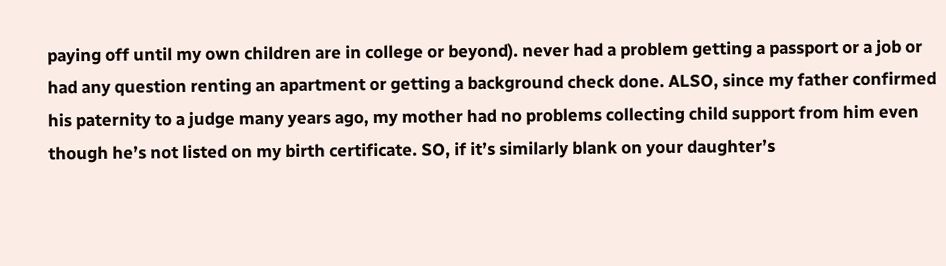paying off until my own children are in college or beyond). never had a problem getting a passport or a job or had any question renting an apartment or getting a background check done. ALSO, since my father confirmed his paternity to a judge many years ago, my mother had no problems collecting child support from him even though he’s not listed on my birth certificate. SO, if it’s similarly blank on your daughter’s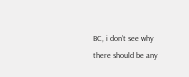BC, i don’t see why there should be any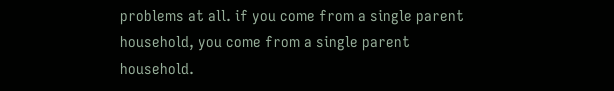problems at all. if you come from a single parent household, you come from a single parent household.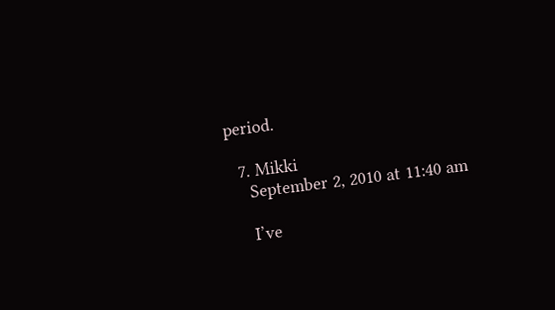period.

  7. Mikki
    September 2, 2010 at 11:40 am

    I’ve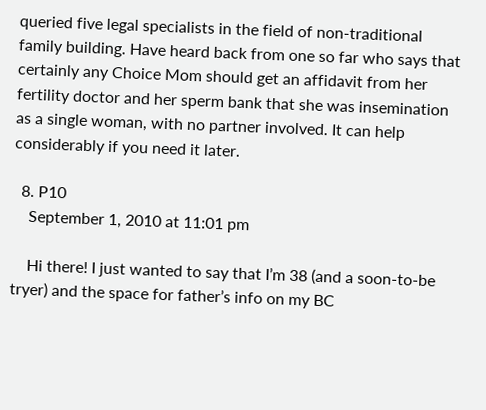queried five legal specialists in the field of non-traditional family building. Have heard back from one so far who says that certainly any Choice Mom should get an affidavit from her fertility doctor and her sperm bank that she was insemination as a single woman, with no partner involved. It can help considerably if you need it later.

  8. P10
    September 1, 2010 at 11:01 pm

    Hi there! I just wanted to say that I’m 38 (and a soon-to-be tryer) and the space for father’s info on my BC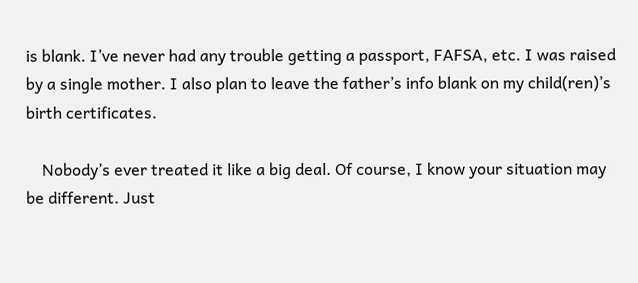is blank. I’ve never had any trouble getting a passport, FAFSA, etc. I was raised by a single mother. I also plan to leave the father’s info blank on my child(ren)’s birth certificates.

    Nobody’s ever treated it like a big deal. Of course, I know your situation may be different. Just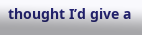thought I’d give a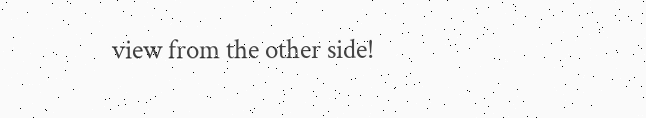view from the other side!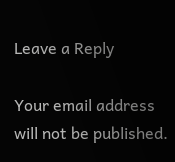Leave a Reply

Your email address will not be published.